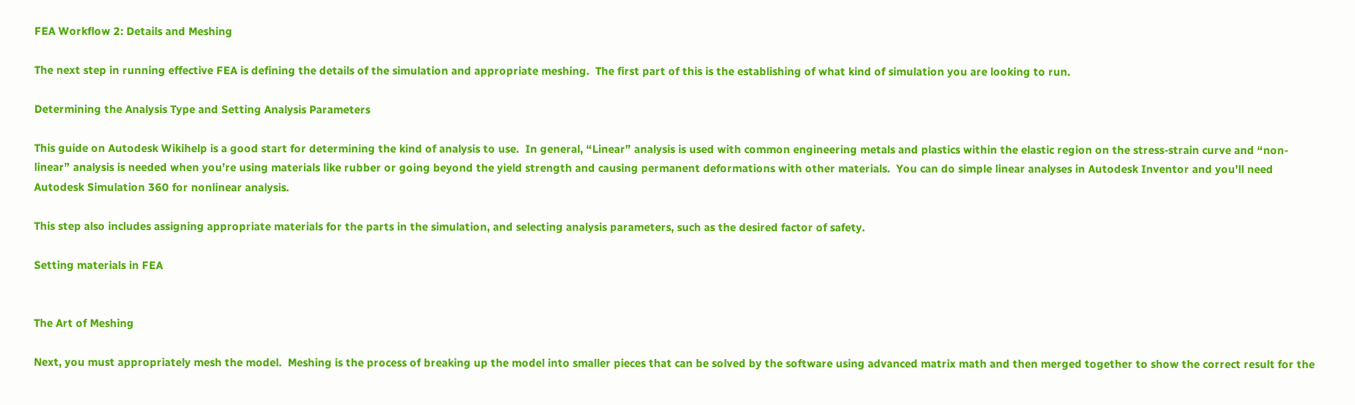FEA Workflow 2: Details and Meshing

The next step in running effective FEA is defining the details of the simulation and appropriate meshing.  The first part of this is the establishing of what kind of simulation you are looking to run.

Determining the Analysis Type and Setting Analysis Parameters

This guide on Autodesk Wikihelp is a good start for determining the kind of analysis to use.  In general, “Linear” analysis is used with common engineering metals and plastics within the elastic region on the stress-strain curve and “non-linear” analysis is needed when you’re using materials like rubber or going beyond the yield strength and causing permanent deformations with other materials.  You can do simple linear analyses in Autodesk Inventor and you’ll need Autodesk Simulation 360 for nonlinear analysis.

This step also includes assigning appropriate materials for the parts in the simulation, and selecting analysis parameters, such as the desired factor of safety.

Setting materials in FEA


The Art of Meshing

Next, you must appropriately mesh the model.  Meshing is the process of breaking up the model into smaller pieces that can be solved by the software using advanced matrix math and then merged together to show the correct result for the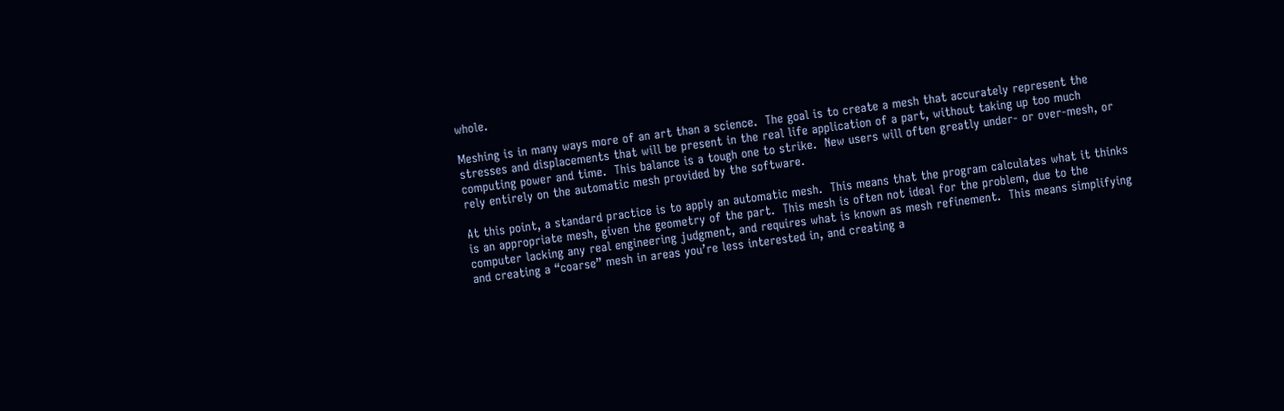whole.

Meshing is in many ways more of an art than a science.  The goal is to create a mesh that accurately represent the stresses and displacements that will be present in the real life application of a part, without taking up too much computing power and time.  This balance is a tough one to strike.  New users will often greatly under- or over-mesh, or rely entirely on the automatic mesh provided by the software.

At this point, a standard practice is to apply an automatic mesh.  This means that the program calculates what it thinks is an appropriate mesh, given the geometry of the part.  This mesh is often not ideal for the problem, due to the computer lacking any real engineering judgment, and requires what is known as mesh refinement.  This means simplifying and creating a “coarse” mesh in areas you’re less interested in, and creating a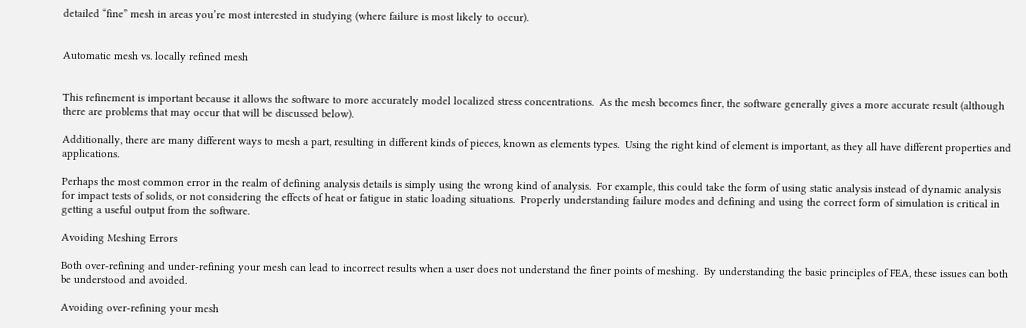detailed “fine” mesh in areas you’re most interested in studying (where failure is most likely to occur).


Automatic mesh vs. locally refined mesh


This refinement is important because it allows the software to more accurately model localized stress concentrations.  As the mesh becomes finer, the software generally gives a more accurate result (although there are problems that may occur that will be discussed below).

Additionally, there are many different ways to mesh a part, resulting in different kinds of pieces, known as elements types.  Using the right kind of element is important, as they all have different properties and applications.

Perhaps the most common error in the realm of defining analysis details is simply using the wrong kind of analysis.  For example, this could take the form of using static analysis instead of dynamic analysis for impact tests of solids, or not considering the effects of heat or fatigue in static loading situations.  Properly understanding failure modes and defining and using the correct form of simulation is critical in getting a useful output from the software.

Avoiding Meshing Errors

Both over-refining and under-refining your mesh can lead to incorrect results when a user does not understand the finer points of meshing.  By understanding the basic principles of FEA, these issues can both be understood and avoided.

Avoiding over-refining your mesh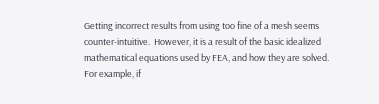Getting incorrect results from using too fine of a mesh seems counter-intuitive.  However, it is a result of the basic idealized mathematical equations used by FEA, and how they are solved.  For example, if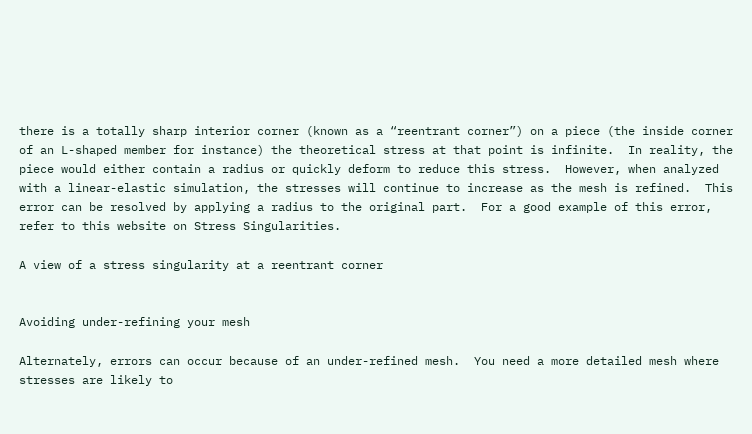there is a totally sharp interior corner (known as a “reentrant corner”) on a piece (the inside corner of an L-shaped member for instance) the theoretical stress at that point is infinite.  In reality, the piece would either contain a radius or quickly deform to reduce this stress.  However, when analyzed with a linear-elastic simulation, the stresses will continue to increase as the mesh is refined.  This error can be resolved by applying a radius to the original part.  For a good example of this error, refer to this website on Stress Singularities.

A view of a stress singularity at a reentrant corner


Avoiding under-refining your mesh

Alternately, errors can occur because of an under-refined mesh.  You need a more detailed mesh where stresses are likely to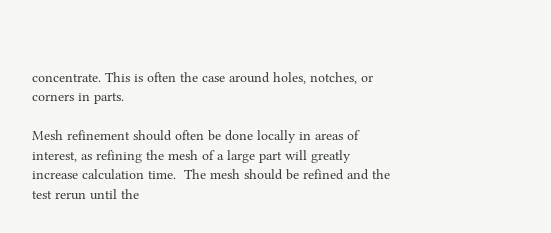concentrate. This is often the case around holes, notches, or corners in parts.

Mesh refinement should often be done locally in areas of interest, as refining the mesh of a large part will greatly increase calculation time.  The mesh should be refined and the test rerun until the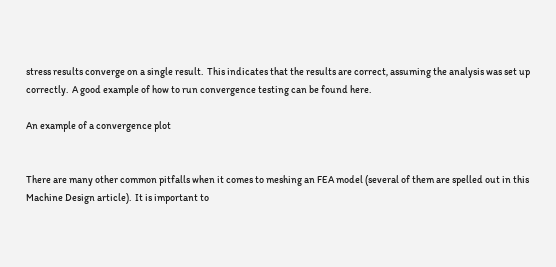stress results converge on a single result.  This indicates that the results are correct, assuming the analysis was set up correctly.  A good example of how to run convergence testing can be found here.

An example of a convergence plot


There are many other common pitfalls when it comes to meshing an FEA model (several of them are spelled out in this Machine Design article).  It is important to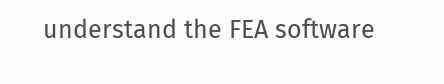understand the FEA software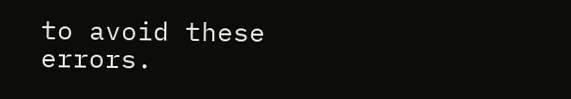to avoid these errors.